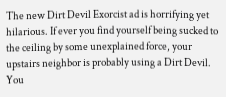The new Dirt Devil Exorcist ad is horrifying yet hilarious. If ever you find yourself being sucked to the ceiling by some unexplained force, your upstairs neighbor is probably using a Dirt Devil. You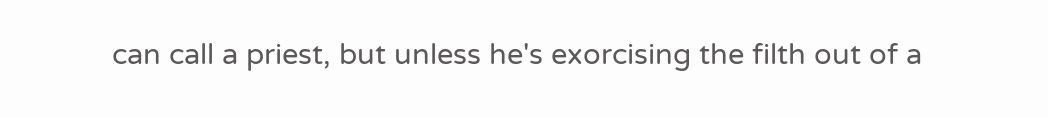can call a priest, but unless he's exorcising the filth out of a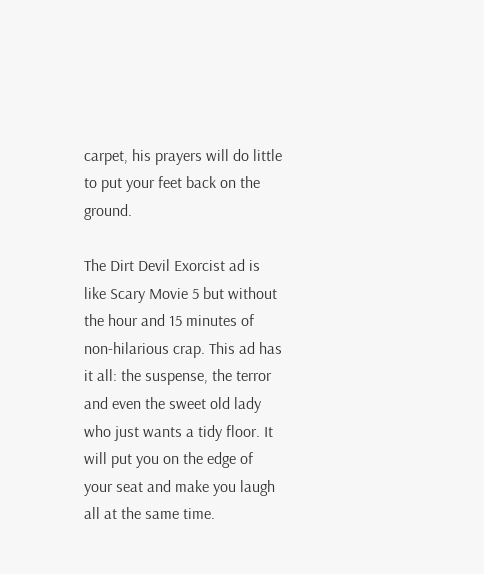carpet, his prayers will do little to put your feet back on the ground.

The Dirt Devil Exorcist ad is like Scary Movie 5 but without the hour and 15 minutes of non-hilarious crap. This ad has it all: the suspense, the terror and even the sweet old lady who just wants a tidy floor. It will put you on the edge of your seat and make you laugh all at the same time.